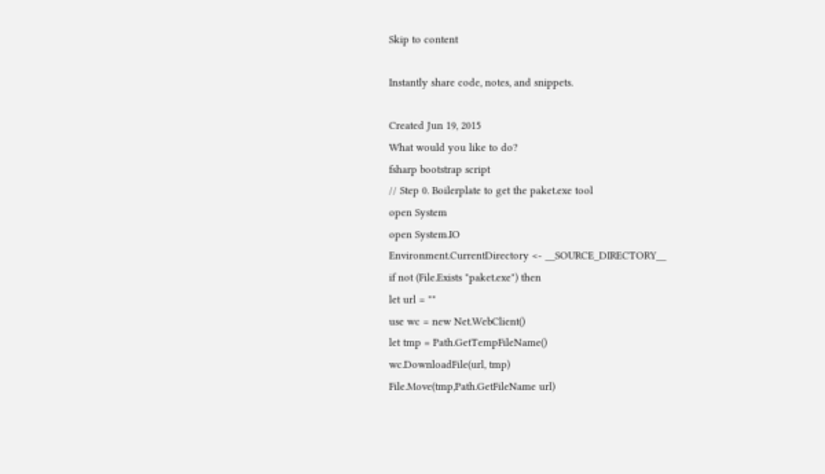Skip to content

Instantly share code, notes, and snippets.

Created Jun 19, 2015
What would you like to do?
fsharp bootstrap script
// Step 0. Boilerplate to get the paket.exe tool
open System
open System.IO
Environment.CurrentDirectory <- __SOURCE_DIRECTORY__
if not (File.Exists "paket.exe") then
let url = ""
use wc = new Net.WebClient()
let tmp = Path.GetTempFileName()
wc.DownloadFile(url, tmp)
File.Move(tmp,Path.GetFileName url)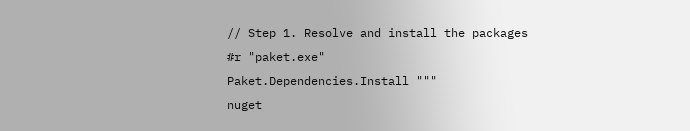// Step 1. Resolve and install the packages
#r "paket.exe"
Paket.Dependencies.Install """
nuget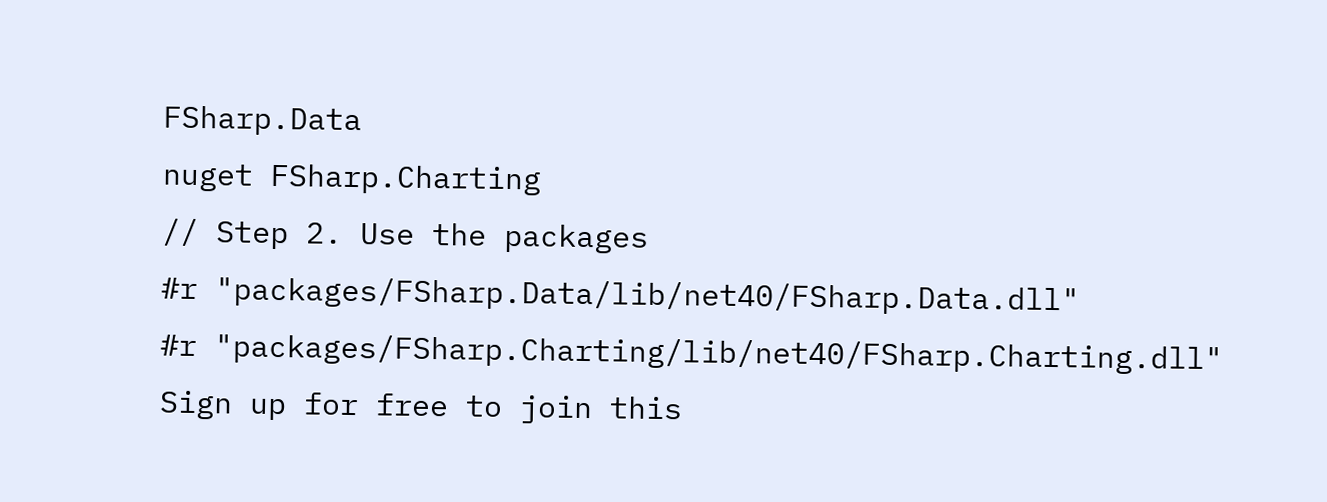FSharp.Data
nuget FSharp.Charting
// Step 2. Use the packages
#r "packages/FSharp.Data/lib/net40/FSharp.Data.dll"
#r "packages/FSharp.Charting/lib/net40/FSharp.Charting.dll"
Sign up for free to join this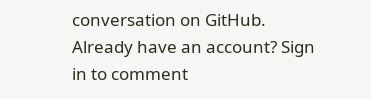conversation on GitHub. Already have an account? Sign in to comment